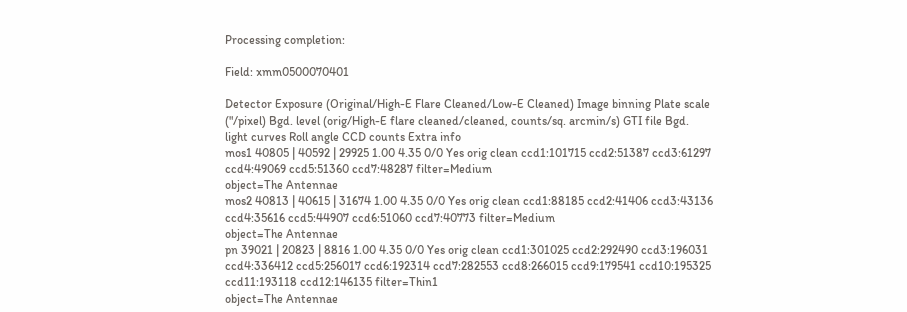Processing completion:

Field: xmm0500070401

Detector Exposure (Original/High-E Flare Cleaned/Low-E Cleaned) Image binning Plate scale ("/pixel) Bgd. level (orig/High-E flare cleaned/cleaned, counts/sq. arcmin/s) GTI file Bgd. light curves Roll angle CCD counts Extra info
mos1 40805 | 40592 | 29925 1.00 4.35 0/0 Yes orig clean ccd1:101715 ccd2:51387 ccd3:61297 ccd4:49069 ccd5:51360 ccd7:48287 filter=Medium
object=The Antennae
mos2 40813 | 40615 | 31674 1.00 4.35 0/0 Yes orig clean ccd1:88185 ccd2:41406 ccd3:43136 ccd4:35616 ccd5:44907 ccd6:51060 ccd7:40773 filter=Medium
object=The Antennae
pn 39021 | 20823 | 8816 1.00 4.35 0/0 Yes orig clean ccd1:301025 ccd2:292490 ccd3:196031 ccd4:336412 ccd5:256017 ccd6:192314 ccd7:282553 ccd8:266015 ccd9:179541 ccd10:195325 ccd11:193118 ccd12:146135 filter=Thin1
object=The Antennae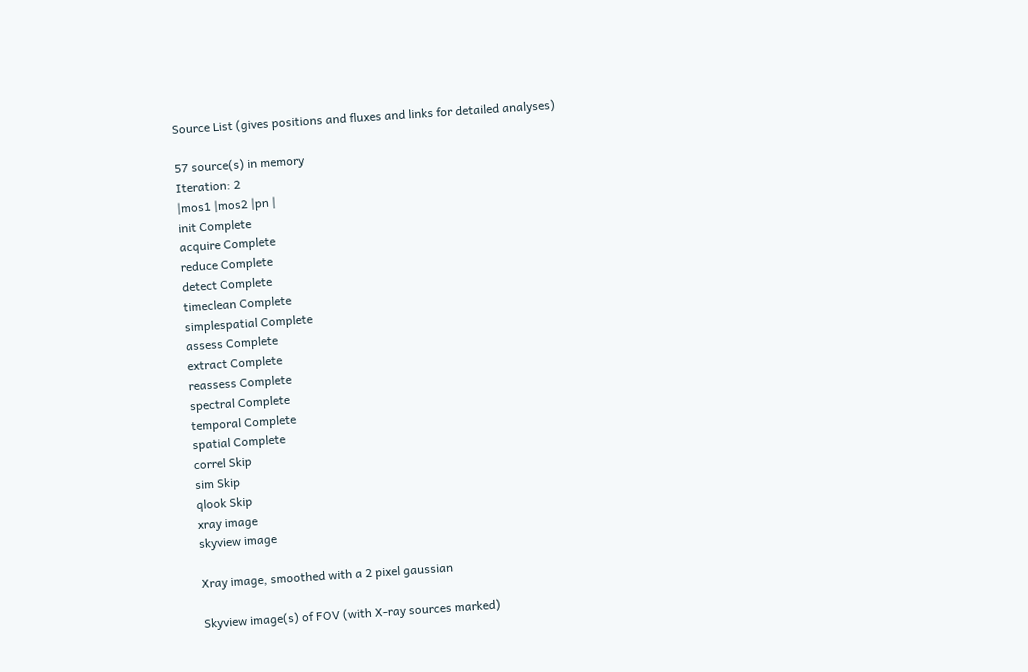Source List (gives positions and fluxes and links for detailed analyses)

57 source(s) in memory
Iteration: 2
|mos1 |mos2 |pn |
init Complete
acquire Complete
reduce Complete
detect Complete
timeclean Complete
simplespatial Complete
assess Complete
extract Complete
reassess Complete
spectral Complete
temporal Complete
spatial Complete
correl Skip
sim Skip
qlook Skip
xray image
skyview image

Xray image, smoothed with a 2 pixel gaussian

Skyview image(s) of FOV (with X-ray sources marked)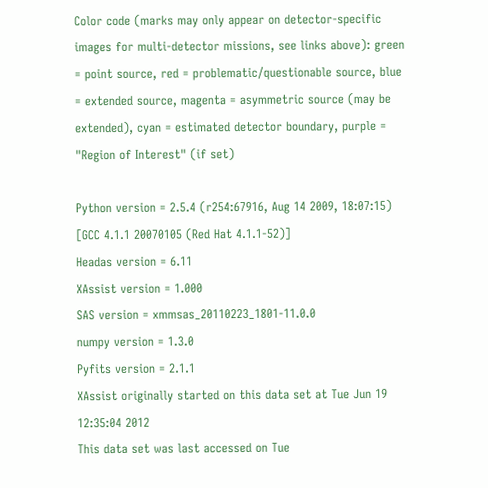Color code (marks may only appear on detector-specific images for multi-detector missions, see links above): green = point source, red = problematic/questionable source, blue = extended source, magenta = asymmetric source (may be extended), cyan = estimated detector boundary, purple = "Region of Interest" (if set)

Python version = 2.5.4 (r254:67916, Aug 14 2009, 18:07:15) [GCC 4.1.1 20070105 (Red Hat 4.1.1-52)]
Headas version = 6.11
XAssist version = 1.000
SAS version = xmmsas_20110223_1801-11.0.0
numpy version = 1.3.0
Pyfits version = 2.1.1
XAssist originally started on this data set at Tue Jun 19 12:35:04 2012
This data set was last accessed on Tue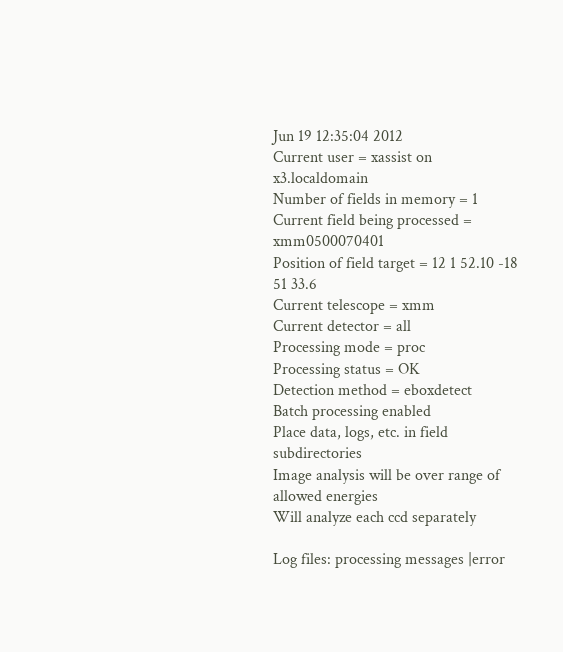Jun 19 12:35:04 2012
Current user = xassist on x3.localdomain
Number of fields in memory = 1
Current field being processed = xmm0500070401
Position of field target = 12 1 52.10 -18 51 33.6
Current telescope = xmm
Current detector = all
Processing mode = proc
Processing status = OK
Detection method = eboxdetect
Batch processing enabled
Place data, logs, etc. in field subdirectories
Image analysis will be over range of allowed energies
Will analyze each ccd separately

Log files: processing messages |error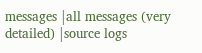messages |all messages (very detailed) |source logs